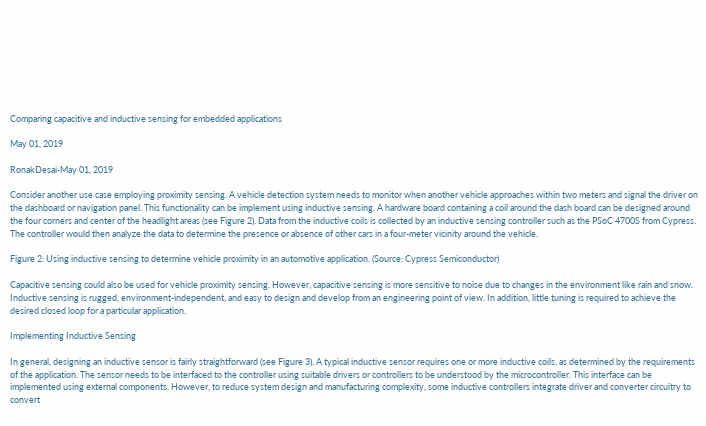Comparing capacitive and inductive sensing for embedded applications

May 01, 2019

RonakDesai-May 01, 2019

Consider another use case employing proximity sensing. A vehicle detection system needs to monitor when another vehicle approaches within two meters and signal the driver on the dashboard or navigation panel. This functionality can be implement using inductive sensing. A hardware board containing a coil around the dash board can be designed around the four corners and center of the headlight areas (see Figure 2). Data from the inductive coils is collected by an inductive sensing controller such as the PSoC 4700S from Cypress. The controller would then analyze the data to determine the presence or absence of other cars in a four-meter vicinity around the vehicle.

Figure 2: Using inductive sensing to determine vehicle proximity in an automotive application. (Source: Cypress Semiconductor)

Capacitive sensing could also be used for vehicle proximity sensing. However, capacitive sensing is more sensitive to noise due to changes in the environment like rain and snow. Inductive sensing is rugged, environment-independent, and easy to design and develop from an engineering point of view. In addition, little tuning is required to achieve the desired closed loop for a particular application.

Implementing Inductive Sensing

In general, designing an inductive sensor is fairly straightforward (see Figure 3). A typical inductive sensor requires one or more inductive coils, as determined by the requirements of the application. The sensor needs to be interfaced to the controller using suitable drivers or controllers to be understood by the microcontroller. This interface can be implemented using external components. However, to reduce system design and manufacturing complexity, some inductive controllers integrate driver and converter circuitry to convert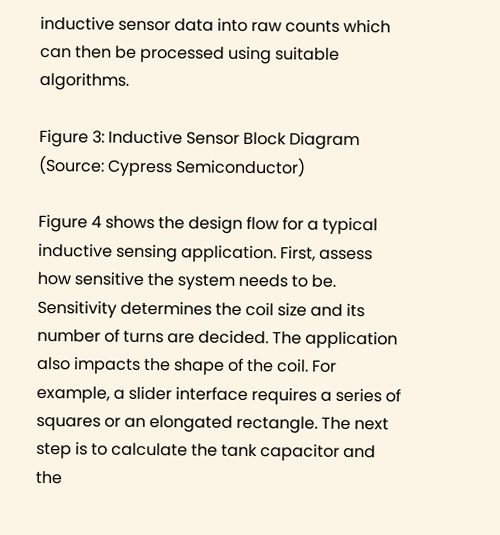inductive sensor data into raw counts which can then be processed using suitable algorithms.

Figure 3: Inductive Sensor Block Diagram (Source: Cypress Semiconductor)

Figure 4 shows the design flow for a typical inductive sensing application. First, assess how sensitive the system needs to be. Sensitivity determines the coil size and its number of turns are decided. The application also impacts the shape of the coil. For example, a slider interface requires a series of squares or an elongated rectangle. The next step is to calculate the tank capacitor and the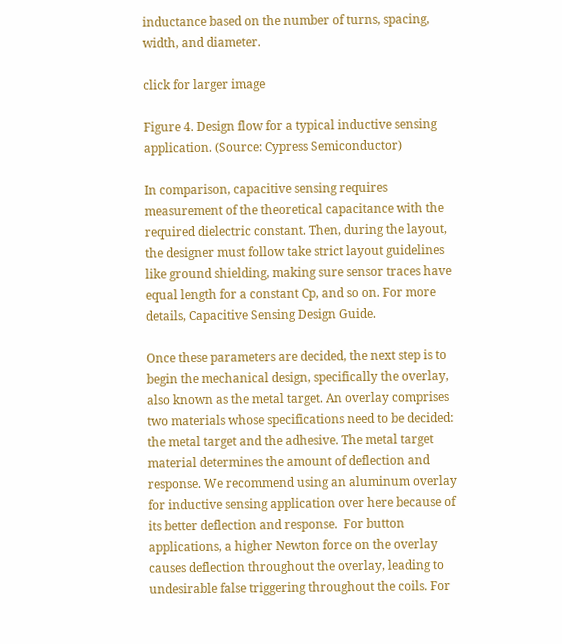inductance based on the number of turns, spacing, width, and diameter.

click for larger image

Figure 4. Design flow for a typical inductive sensing application. (Source: Cypress Semiconductor)

In comparison, capacitive sensing requires measurement of the theoretical capacitance with the required dielectric constant. Then, during the layout, the designer must follow take strict layout guidelines like ground shielding, making sure sensor traces have equal length for a constant Cp, and so on. For more details, Capacitive Sensing Design Guide.

Once these parameters are decided, the next step is to begin the mechanical design, specifically the overlay, also known as the metal target. An overlay comprises two materials whose specifications need to be decided: the metal target and the adhesive. The metal target material determines the amount of deflection and response. We recommend using an aluminum overlay for inductive sensing application over here because of its better deflection and response.  For button applications, a higher Newton force on the overlay causes deflection throughout the overlay, leading to undesirable false triggering throughout the coils. For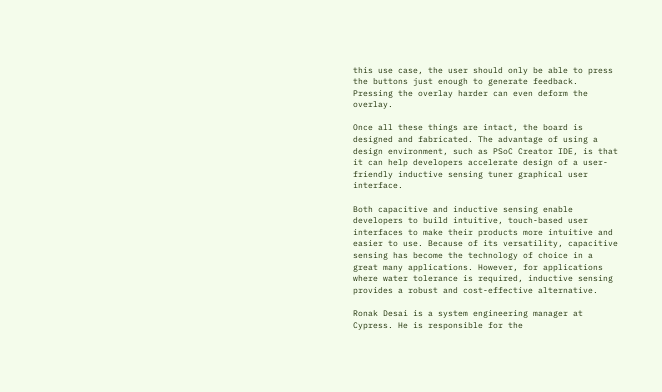this use case, the user should only be able to press the buttons just enough to generate feedback. Pressing the overlay harder can even deform the overlay.

Once all these things are intact, the board is designed and fabricated. The advantage of using a design environment, such as PSoC Creator IDE, is that it can help developers accelerate design of a user-friendly inductive sensing tuner graphical user interface.

Both capacitive and inductive sensing enable developers to build intuitive, touch-based user interfaces to make their products more intuitive and easier to use. Because of its versatility, capacitive sensing has become the technology of choice in a great many applications. However, for applications where water tolerance is required, inductive sensing provides a robust and cost-effective alternative.

Ronak Desai is a system engineering manager at Cypress. He is responsible for the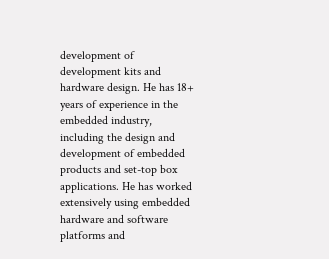development of development kits and hardware design. He has 18+ years of experience in the embedded industry, including the design and development of embedded products and set-top box applications. He has worked extensively using embedded hardware and software platforms and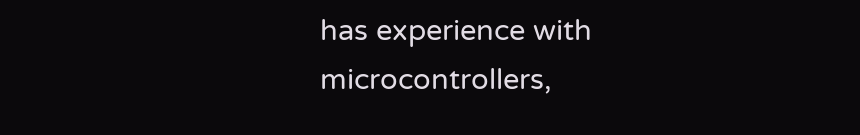has experience with microcontrollers,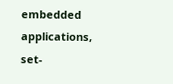embedded applications, set-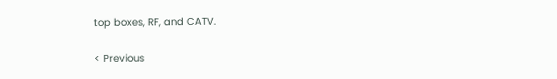top boxes, RF, and CATV.

< Previous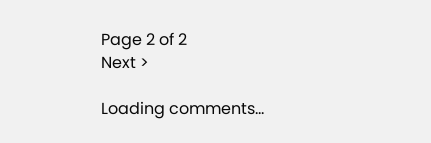Page 2 of 2
Next >

Loading comments...